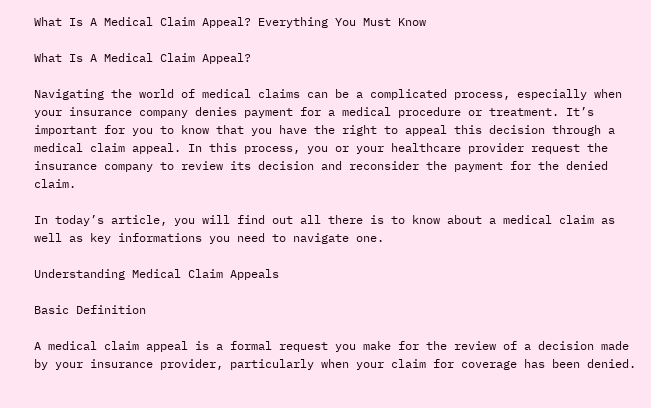What Is A Medical Claim Appeal? Everything You Must Know

What Is A Medical Claim Appeal?

Navigating the world of medical claims can be a complicated process, especially when your insurance company denies payment for a medical procedure or treatment. It’s important for you to know that you have the right to appeal this decision through a medical claim appeal. In this process, you or your healthcare provider request the insurance company to review its decision and reconsider the payment for the denied claim.

In today’s article, you will find out all there is to know about a medical claim as well as key informations you need to navigate one.

Understanding Medical Claim Appeals

Basic Definition

A medical claim appeal is a formal request you make for the review of a decision made by your insurance provider, particularly when your claim for coverage has been denied.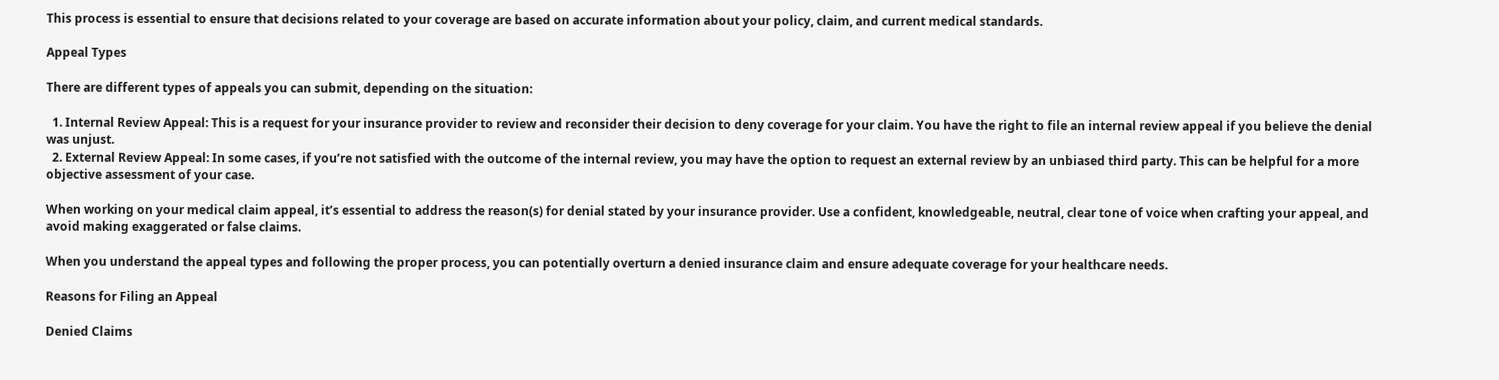This process is essential to ensure that decisions related to your coverage are based on accurate information about your policy, claim, and current medical standards.

Appeal Types

There are different types of appeals you can submit, depending on the situation:

  1. Internal Review Appeal: This is a request for your insurance provider to review and reconsider their decision to deny coverage for your claim. You have the right to file an internal review appeal if you believe the denial was unjust.
  2. External Review Appeal: In some cases, if you’re not satisfied with the outcome of the internal review, you may have the option to request an external review by an unbiased third party. This can be helpful for a more objective assessment of your case.

When working on your medical claim appeal, it’s essential to address the reason(s) for denial stated by your insurance provider. Use a confident, knowledgeable, neutral, clear tone of voice when crafting your appeal, and avoid making exaggerated or false claims.

When you understand the appeal types and following the proper process, you can potentially overturn a denied insurance claim and ensure adequate coverage for your healthcare needs.

Reasons for Filing an Appeal

Denied Claims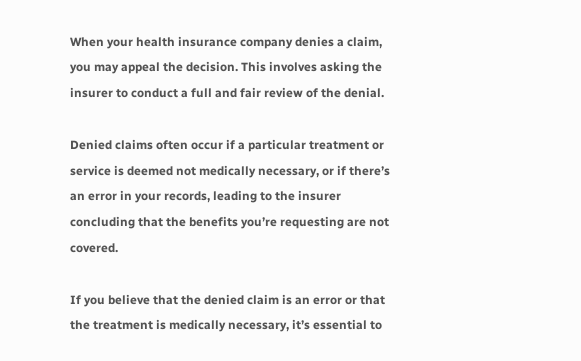When your health insurance company denies a claim, you may appeal the decision. This involves asking the insurer to conduct a full and fair review of the denial.

Denied claims often occur if a particular treatment or service is deemed not medically necessary, or if there’s an error in your records, leading to the insurer concluding that the benefits you’re requesting are not covered.

If you believe that the denied claim is an error or that the treatment is medically necessary, it’s essential to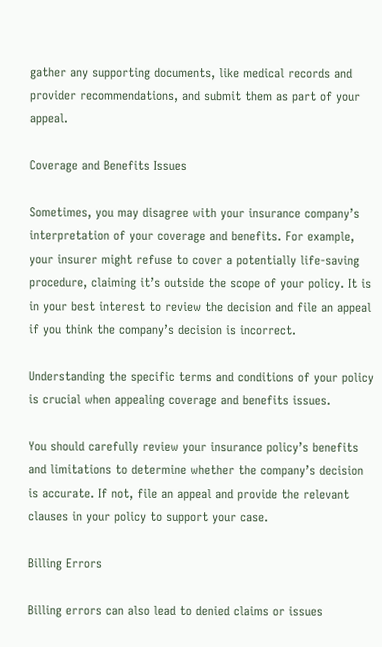gather any supporting documents, like medical records and provider recommendations, and submit them as part of your appeal.

Coverage and Benefits Issues

Sometimes, you may disagree with your insurance company’s interpretation of your coverage and benefits. For example, your insurer might refuse to cover a potentially life-saving procedure, claiming it’s outside the scope of your policy. It is in your best interest to review the decision and file an appeal if you think the company’s decision is incorrect.

Understanding the specific terms and conditions of your policy is crucial when appealing coverage and benefits issues.

You should carefully review your insurance policy’s benefits and limitations to determine whether the company’s decision is accurate. If not, file an appeal and provide the relevant clauses in your policy to support your case.

Billing Errors

Billing errors can also lead to denied claims or issues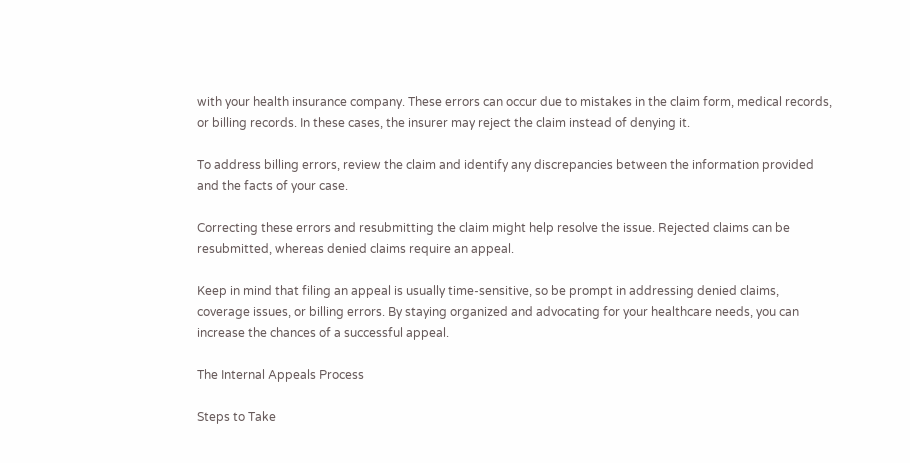with your health insurance company. These errors can occur due to mistakes in the claim form, medical records, or billing records. In these cases, the insurer may reject the claim instead of denying it.

To address billing errors, review the claim and identify any discrepancies between the information provided and the facts of your case.

Correcting these errors and resubmitting the claim might help resolve the issue. Rejected claims can be resubmitted, whereas denied claims require an appeal.

Keep in mind that filing an appeal is usually time-sensitive, so be prompt in addressing denied claims, coverage issues, or billing errors. By staying organized and advocating for your healthcare needs, you can increase the chances of a successful appeal.

The Internal Appeals Process

Steps to Take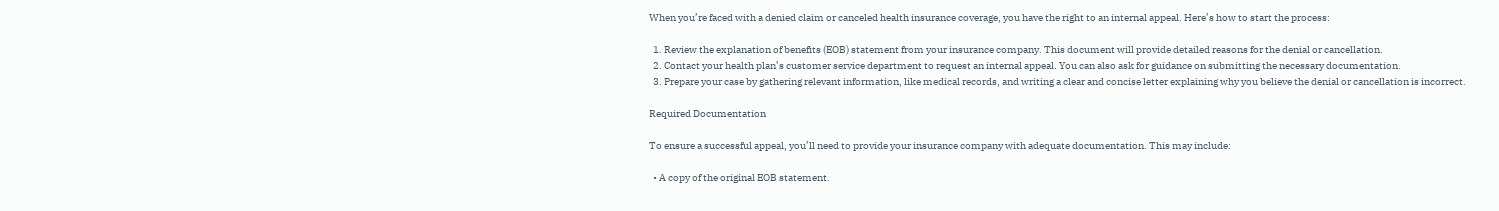When you’re faced with a denied claim or canceled health insurance coverage, you have the right to an internal appeal. Here’s how to start the process:

  1. Review the explanation of benefits (EOB) statement from your insurance company. This document will provide detailed reasons for the denial or cancellation.
  2. Contact your health plan’s customer service department to request an internal appeal. You can also ask for guidance on submitting the necessary documentation.
  3. Prepare your case by gathering relevant information, like medical records, and writing a clear and concise letter explaining why you believe the denial or cancellation is incorrect.

Required Documentation

To ensure a successful appeal, you’ll need to provide your insurance company with adequate documentation. This may include:

  • A copy of the original EOB statement.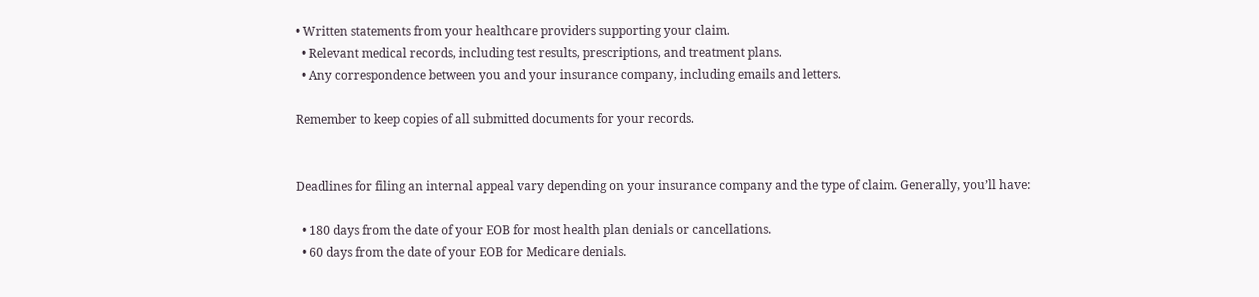• Written statements from your healthcare providers supporting your claim.
  • Relevant medical records, including test results, prescriptions, and treatment plans.
  • Any correspondence between you and your insurance company, including emails and letters.

Remember to keep copies of all submitted documents for your records.


Deadlines for filing an internal appeal vary depending on your insurance company and the type of claim. Generally, you’ll have:

  • 180 days from the date of your EOB for most health plan denials or cancellations.
  • 60 days from the date of your EOB for Medicare denials.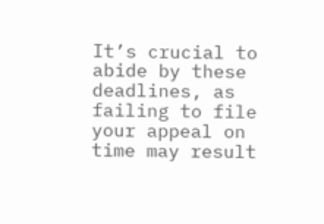It’s crucial to abide by these deadlines, as failing to file your appeal on time may result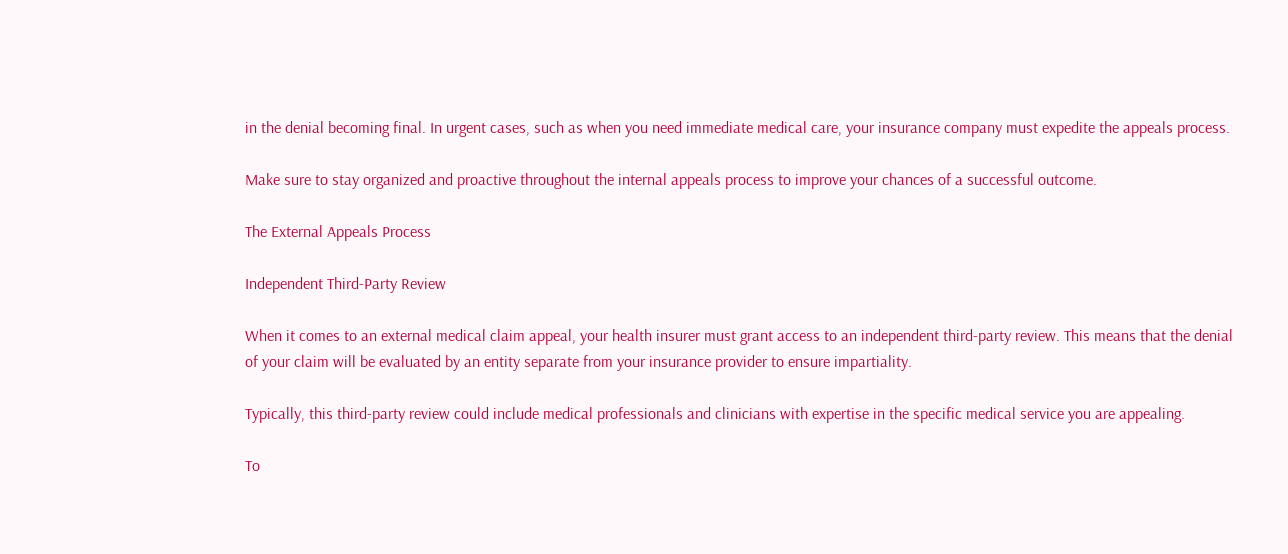in the denial becoming final. In urgent cases, such as when you need immediate medical care, your insurance company must expedite the appeals process.

Make sure to stay organized and proactive throughout the internal appeals process to improve your chances of a successful outcome.

The External Appeals Process

Independent Third-Party Review

When it comes to an external medical claim appeal, your health insurer must grant access to an independent third-party review. This means that the denial of your claim will be evaluated by an entity separate from your insurance provider to ensure impartiality.

Typically, this third-party review could include medical professionals and clinicians with expertise in the specific medical service you are appealing.

To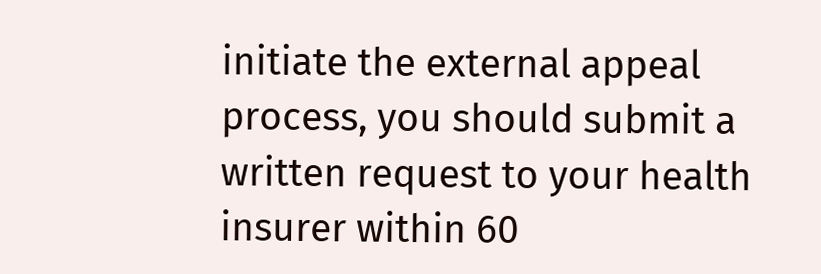initiate the external appeal process, you should submit a written request to your health insurer within 60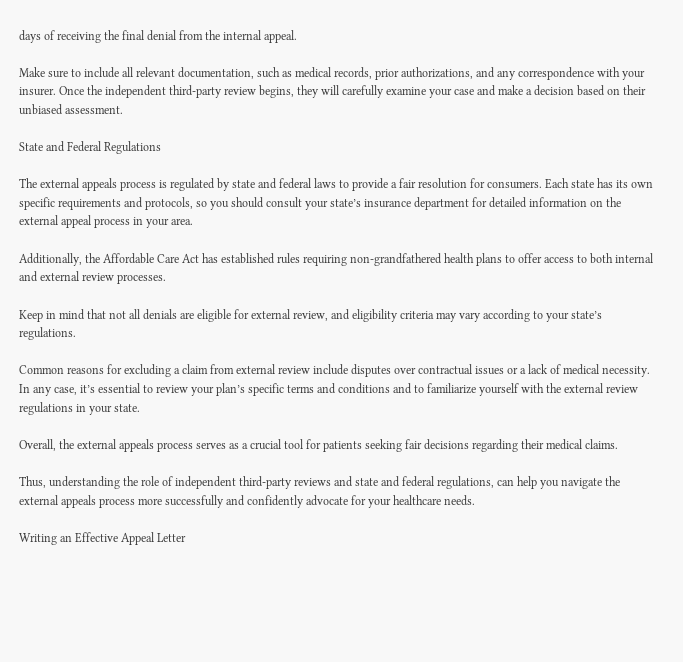days of receiving the final denial from the internal appeal.

Make sure to include all relevant documentation, such as medical records, prior authorizations, and any correspondence with your insurer. Once the independent third-party review begins, they will carefully examine your case and make a decision based on their unbiased assessment.

State and Federal Regulations

The external appeals process is regulated by state and federal laws to provide a fair resolution for consumers. Each state has its own specific requirements and protocols, so you should consult your state’s insurance department for detailed information on the external appeal process in your area.

Additionally, the Affordable Care Act has established rules requiring non-grandfathered health plans to offer access to both internal and external review processes.

Keep in mind that not all denials are eligible for external review, and eligibility criteria may vary according to your state’s regulations.

Common reasons for excluding a claim from external review include disputes over contractual issues or a lack of medical necessity. In any case, it’s essential to review your plan’s specific terms and conditions and to familiarize yourself with the external review regulations in your state.

Overall, the external appeals process serves as a crucial tool for patients seeking fair decisions regarding their medical claims.

Thus, understanding the role of independent third-party reviews and state and federal regulations, can help you navigate the external appeals process more successfully and confidently advocate for your healthcare needs.

Writing an Effective Appeal Letter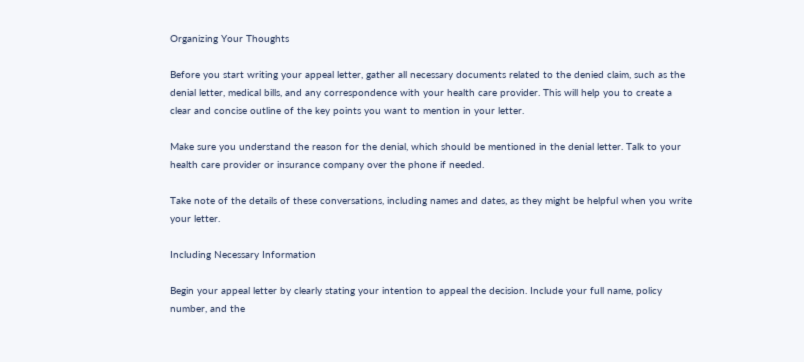Organizing Your Thoughts

Before you start writing your appeal letter, gather all necessary documents related to the denied claim, such as the denial letter, medical bills, and any correspondence with your health care provider. This will help you to create a clear and concise outline of the key points you want to mention in your letter.

Make sure you understand the reason for the denial, which should be mentioned in the denial letter. Talk to your health care provider or insurance company over the phone if needed.

Take note of the details of these conversations, including names and dates, as they might be helpful when you write your letter.

Including Necessary Information

Begin your appeal letter by clearly stating your intention to appeal the decision. Include your full name, policy number, and the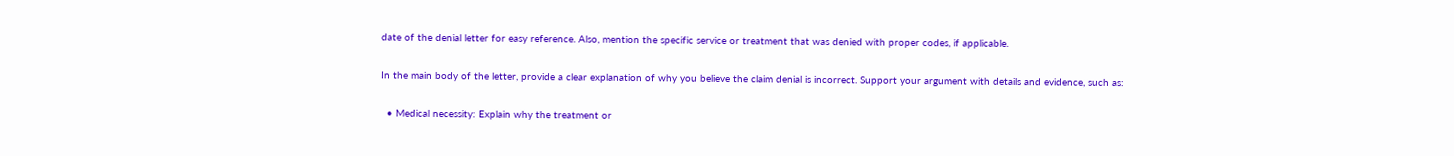date of the denial letter for easy reference. Also, mention the specific service or treatment that was denied with proper codes, if applicable.

In the main body of the letter, provide a clear explanation of why you believe the claim denial is incorrect. Support your argument with details and evidence, such as:

  • Medical necessity: Explain why the treatment or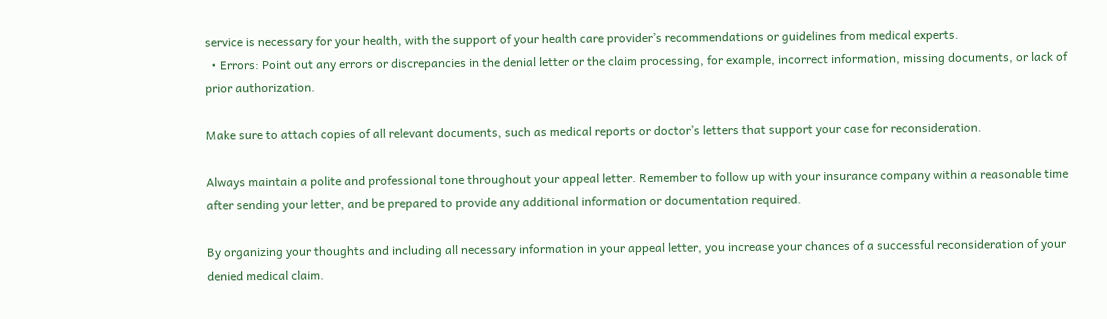service is necessary for your health, with the support of your health care provider’s recommendations or guidelines from medical experts.
  • Errors: Point out any errors or discrepancies in the denial letter or the claim processing, for example, incorrect information, missing documents, or lack of prior authorization.

Make sure to attach copies of all relevant documents, such as medical reports or doctor’s letters that support your case for reconsideration.

Always maintain a polite and professional tone throughout your appeal letter. Remember to follow up with your insurance company within a reasonable time after sending your letter, and be prepared to provide any additional information or documentation required.

By organizing your thoughts and including all necessary information in your appeal letter, you increase your chances of a successful reconsideration of your denied medical claim.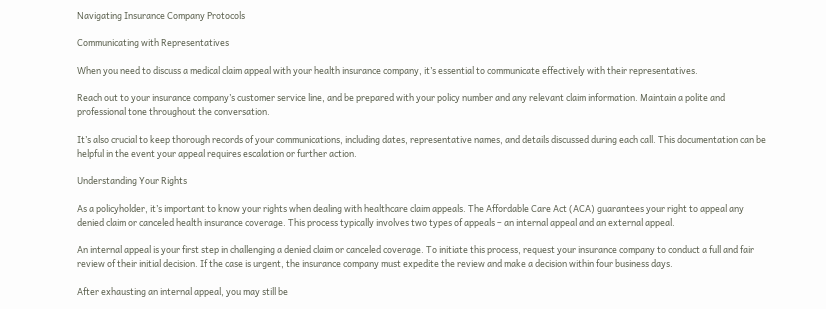Navigating Insurance Company Protocols

Communicating with Representatives

When you need to discuss a medical claim appeal with your health insurance company, it’s essential to communicate effectively with their representatives.

Reach out to your insurance company’s customer service line, and be prepared with your policy number and any relevant claim information. Maintain a polite and professional tone throughout the conversation.

It’s also crucial to keep thorough records of your communications, including dates, representative names, and details discussed during each call. This documentation can be helpful in the event your appeal requires escalation or further action.

Understanding Your Rights

As a policyholder, it’s important to know your rights when dealing with healthcare claim appeals. The Affordable Care Act (ACA) guarantees your right to appeal any denied claim or canceled health insurance coverage. This process typically involves two types of appeals – an internal appeal and an external appeal.

An internal appeal is your first step in challenging a denied claim or canceled coverage. To initiate this process, request your insurance company to conduct a full and fair review of their initial decision. If the case is urgent, the insurance company must expedite the review and make a decision within four business days.

After exhausting an internal appeal, you may still be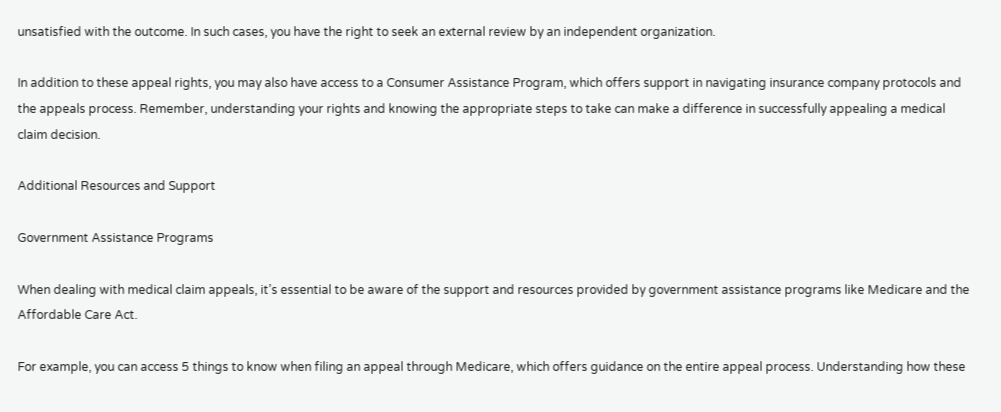unsatisfied with the outcome. In such cases, you have the right to seek an external review by an independent organization.

In addition to these appeal rights, you may also have access to a Consumer Assistance Program, which offers support in navigating insurance company protocols and the appeals process. Remember, understanding your rights and knowing the appropriate steps to take can make a difference in successfully appealing a medical claim decision.

Additional Resources and Support

Government Assistance Programs

When dealing with medical claim appeals, it’s essential to be aware of the support and resources provided by government assistance programs like Medicare and the Affordable Care Act.

For example, you can access 5 things to know when filing an appeal through Medicare, which offers guidance on the entire appeal process. Understanding how these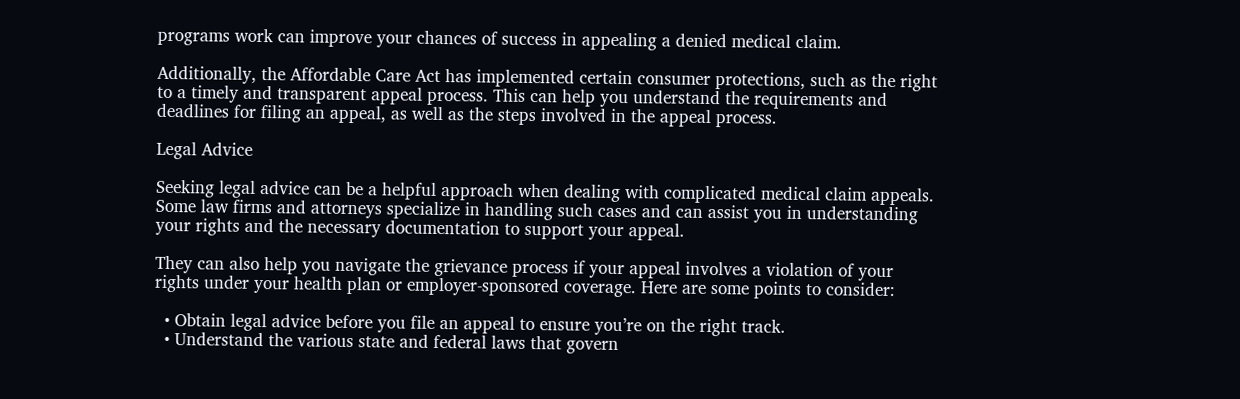programs work can improve your chances of success in appealing a denied medical claim.

Additionally, the Affordable Care Act has implemented certain consumer protections, such as the right to a timely and transparent appeal process. This can help you understand the requirements and deadlines for filing an appeal, as well as the steps involved in the appeal process.

Legal Advice

Seeking legal advice can be a helpful approach when dealing with complicated medical claim appeals. Some law firms and attorneys specialize in handling such cases and can assist you in understanding your rights and the necessary documentation to support your appeal.

They can also help you navigate the grievance process if your appeal involves a violation of your rights under your health plan or employer-sponsored coverage. Here are some points to consider:

  • Obtain legal advice before you file an appeal to ensure you’re on the right track.
  • Understand the various state and federal laws that govern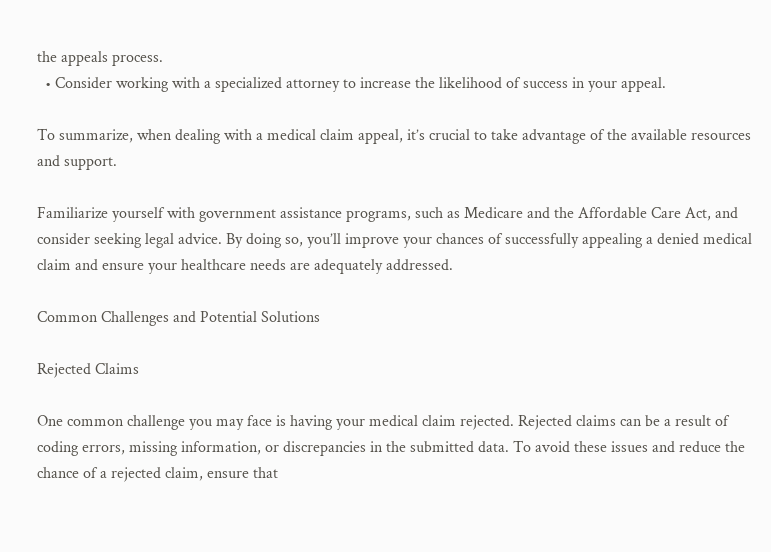the appeals process.
  • Consider working with a specialized attorney to increase the likelihood of success in your appeal.

To summarize, when dealing with a medical claim appeal, it’s crucial to take advantage of the available resources and support.

Familiarize yourself with government assistance programs, such as Medicare and the Affordable Care Act, and consider seeking legal advice. By doing so, you’ll improve your chances of successfully appealing a denied medical claim and ensure your healthcare needs are adequately addressed.

Common Challenges and Potential Solutions

Rejected Claims

One common challenge you may face is having your medical claim rejected. Rejected claims can be a result of coding errors, missing information, or discrepancies in the submitted data. To avoid these issues and reduce the chance of a rejected claim, ensure that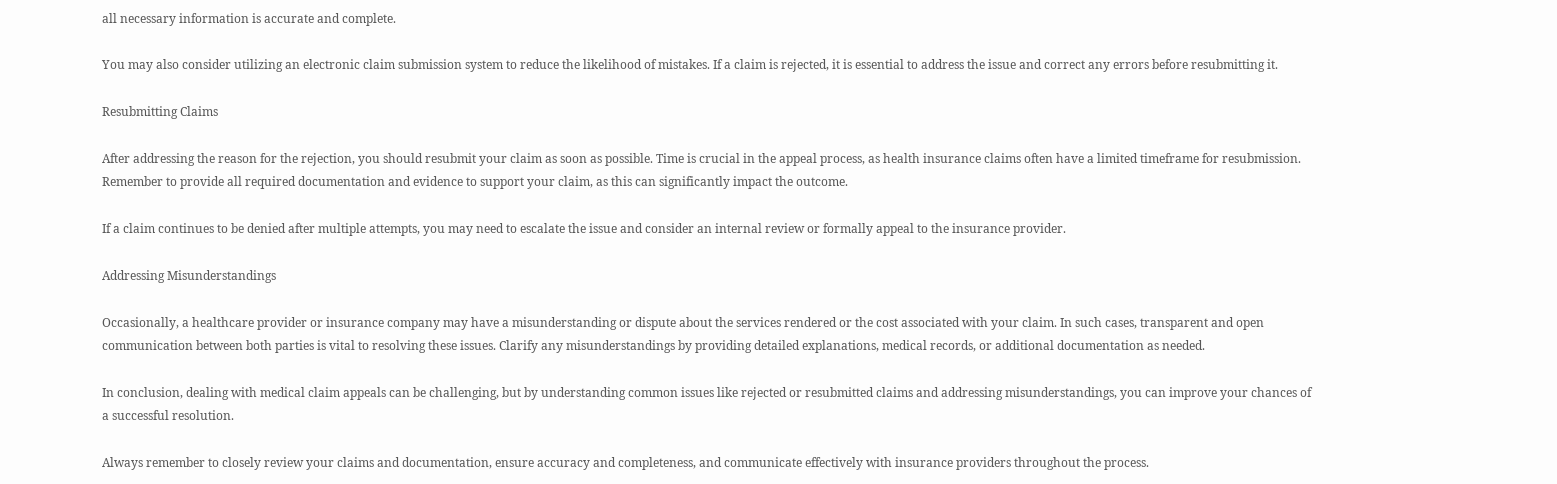all necessary information is accurate and complete.

You may also consider utilizing an electronic claim submission system to reduce the likelihood of mistakes. If a claim is rejected, it is essential to address the issue and correct any errors before resubmitting it.

Resubmitting Claims

After addressing the reason for the rejection, you should resubmit your claim as soon as possible. Time is crucial in the appeal process, as health insurance claims often have a limited timeframe for resubmission. Remember to provide all required documentation and evidence to support your claim, as this can significantly impact the outcome.

If a claim continues to be denied after multiple attempts, you may need to escalate the issue and consider an internal review or formally appeal to the insurance provider.

Addressing Misunderstandings

Occasionally, a healthcare provider or insurance company may have a misunderstanding or dispute about the services rendered or the cost associated with your claim. In such cases, transparent and open communication between both parties is vital to resolving these issues. Clarify any misunderstandings by providing detailed explanations, medical records, or additional documentation as needed.

In conclusion, dealing with medical claim appeals can be challenging, but by understanding common issues like rejected or resubmitted claims and addressing misunderstandings, you can improve your chances of a successful resolution.

Always remember to closely review your claims and documentation, ensure accuracy and completeness, and communicate effectively with insurance providers throughout the process.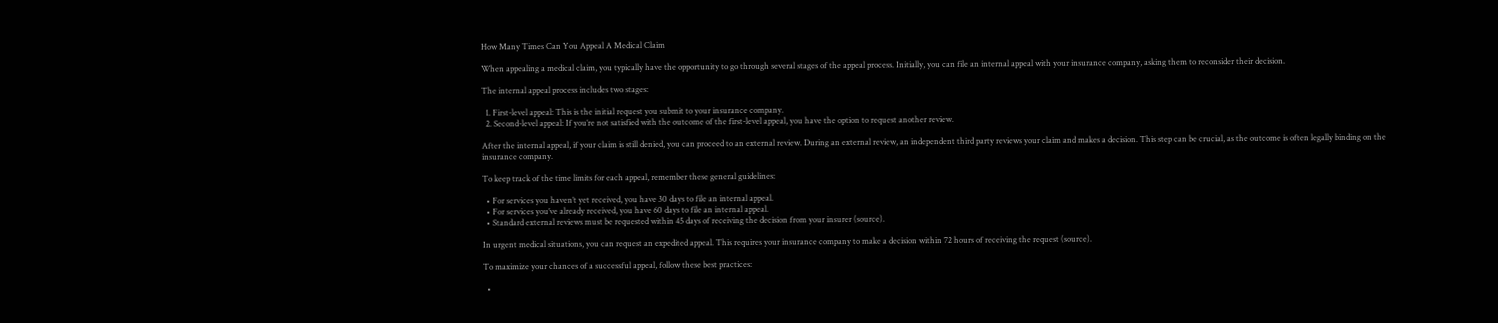How Many Times Can You Appeal A Medical Claim

When appealing a medical claim, you typically have the opportunity to go through several stages of the appeal process. Initially, you can file an internal appeal with your insurance company, asking them to reconsider their decision.

The internal appeal process includes two stages:

  1. First-level appeal: This is the initial request you submit to your insurance company.
  2. Second-level appeal: If you’re not satisfied with the outcome of the first-level appeal, you have the option to request another review.

After the internal appeal, if your claim is still denied, you can proceed to an external review. During an external review, an independent third party reviews your claim and makes a decision. This step can be crucial, as the outcome is often legally binding on the insurance company.

To keep track of the time limits for each appeal, remember these general guidelines:

  • For services you haven’t yet received, you have 30 days to file an internal appeal.
  • For services you’ve already received, you have 60 days to file an internal appeal.
  • Standard external reviews must be requested within 45 days of receiving the decision from your insurer (source).

In urgent medical situations, you can request an expedited appeal. This requires your insurance company to make a decision within 72 hours of receiving the request (source).

To maximize your chances of a successful appeal, follow these best practices:

  •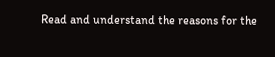Read and understand the reasons for the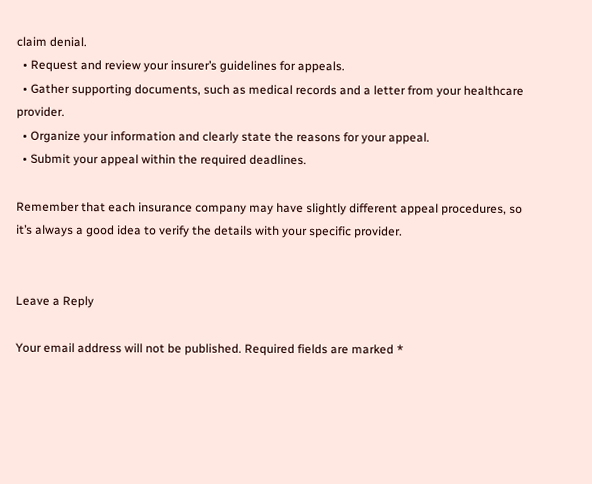claim denial.
  • Request and review your insurer’s guidelines for appeals.
  • Gather supporting documents, such as medical records and a letter from your healthcare provider.
  • Organize your information and clearly state the reasons for your appeal.
  • Submit your appeal within the required deadlines.

Remember that each insurance company may have slightly different appeal procedures, so it’s always a good idea to verify the details with your specific provider.


Leave a Reply

Your email address will not be published. Required fields are marked *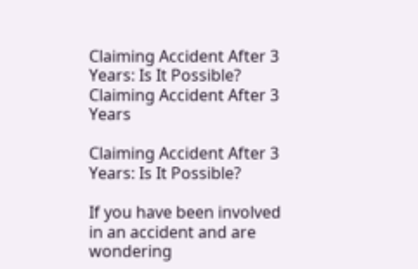Claiming Accident After 3 Years: Is It Possible?
Claiming Accident After 3 Years

Claiming Accident After 3 Years: Is It Possible?

If you have been involved in an accident and are wondering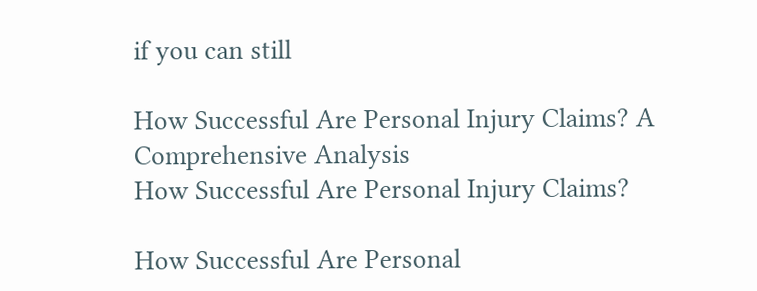if you can still

How Successful Are Personal Injury Claims? A Comprehensive Analysis
How Successful Are Personal Injury Claims?

How Successful Are Personal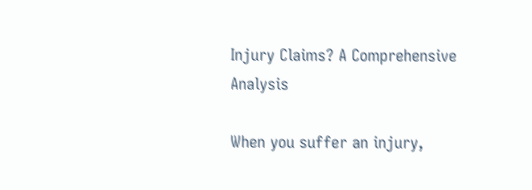Injury Claims? A Comprehensive Analysis

When you suffer an injury,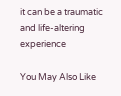it can be a traumatic and life-altering experience

You May Also Like